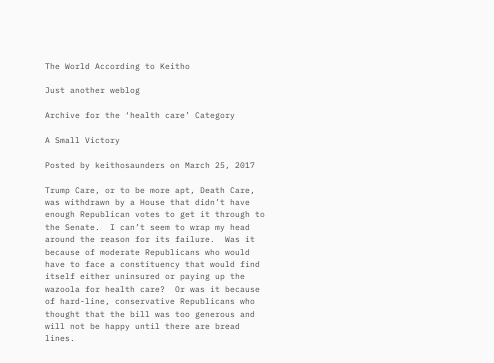The World According to Keitho

Just another weblog

Archive for the ‘health care’ Category

A Small Victory

Posted by keithosaunders on March 25, 2017

Trump Care, or to be more apt, Death Care, was withdrawn by a House that didn’t have enough Republican votes to get it through to the Senate.  I can’t seem to wrap my head around the reason for its failure.  Was it because of moderate Republicans who would have to face a constituency that would find itself either uninsured or paying up the wazoola for health care?  Or was it because of hard-line, conservative Republicans who thought that the bill was too generous and will not be happy until there are bread lines.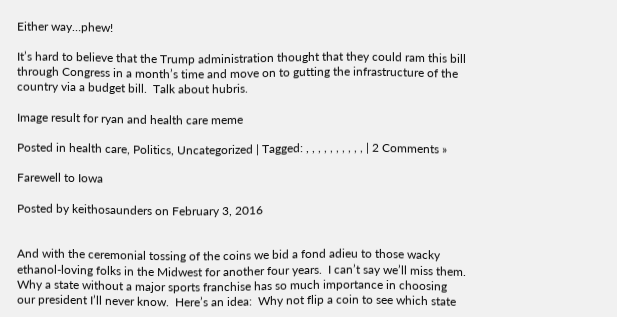Either way…phew!

It’s hard to believe that the Trump administration thought that they could ram this bill through Congress in a month’s time and move on to gutting the infrastructure of the country via a budget bill.  Talk about hubris.

Image result for ryan and health care meme

Posted in health care, Politics, Uncategorized | Tagged: , , , , , , , , , , | 2 Comments »

Farewell to Iowa

Posted by keithosaunders on February 3, 2016


And with the ceremonial tossing of the coins we bid a fond adieu to those wacky ethanol-loving folks in the Midwest for another four years.  I can’t say we’ll miss them.  Why a state without a major sports franchise has so much importance in choosing our president I’ll never know.  Here’s an idea:  Why not flip a coin to see which state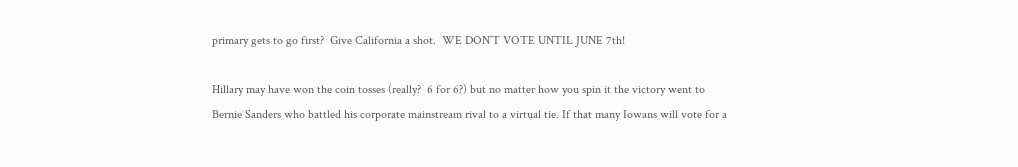primary gets to go first?  Give California a shot.  WE DON’T VOTE UNTIL JUNE 7th!

Hillary may have won the coin tosses (really?  6 for 6?) but no matter how you spin it the victory went to Bernie Sanders who battled his corporate mainstream rival to a virtual tie. If that many Iowans will vote for a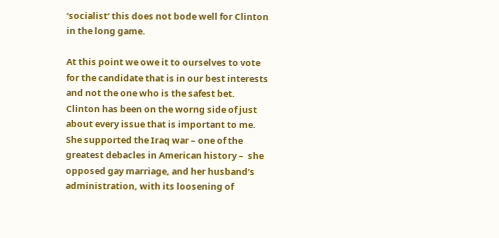‘socialist’ this does not bode well for Clinton in the long game.

At this point we owe it to ourselves to vote for the candidate that is in our best interests and not the one who is the safest bet.  Clinton has been on the worng side of just about every issue that is important to me.  She supported the Iraq war – one of the greatest debacles in American history –  she opposed gay marriage, and her husband’s administration, with its loosening of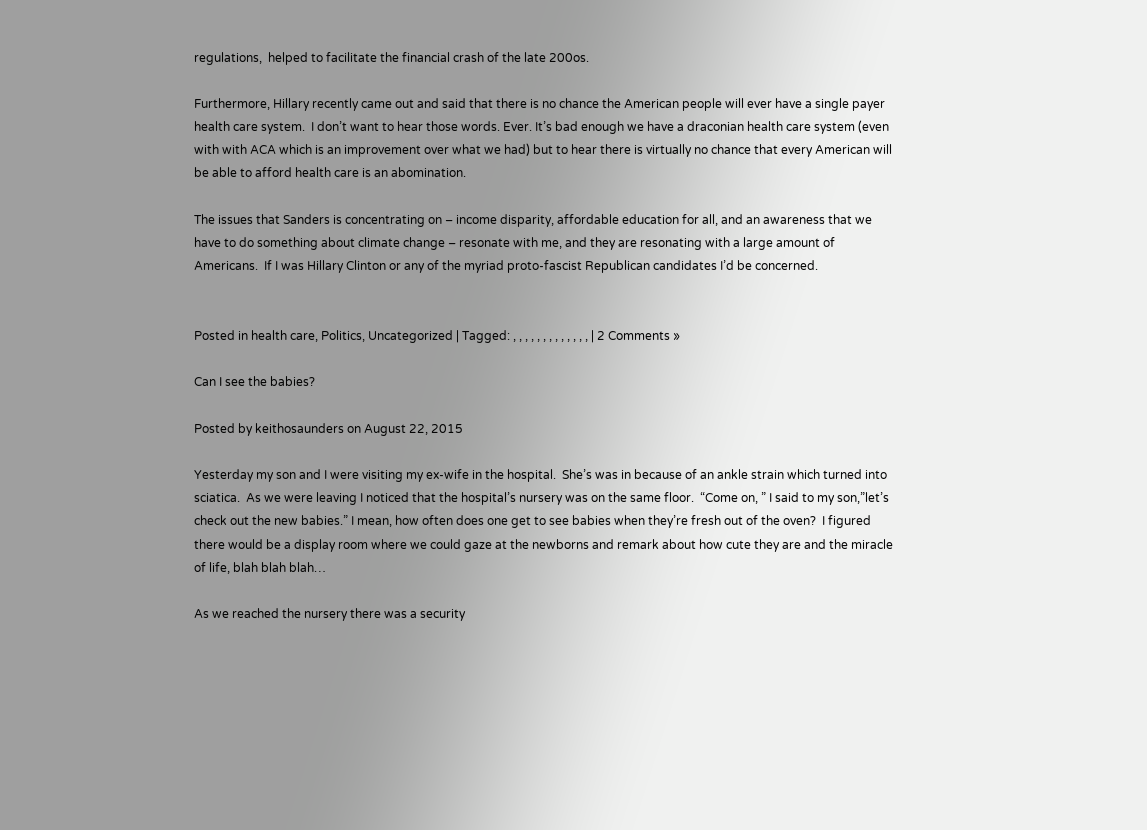regulations,  helped to facilitate the financial crash of the late 200os.

Furthermore, Hillary recently came out and said that there is no chance the American people will ever have a single payer health care system.  I don’t want to hear those words. Ever. It’s bad enough we have a draconian health care system (even with with ACA which is an improvement over what we had) but to hear there is virtually no chance that every American will be able to afford health care is an abomination.

The issues that Sanders is concentrating on – income disparity, affordable education for all, and an awareness that we have to do something about climate change – resonate with me, and they are resonating with a large amount of Americans.  If I was Hillary Clinton or any of the myriad proto-fascist Republican candidates I’d be concerned.


Posted in health care, Politics, Uncategorized | Tagged: , , , , , , , , , , , , , | 2 Comments »

Can I see the babies?

Posted by keithosaunders on August 22, 2015

Yesterday my son and I were visiting my ex-wife in the hospital.  She’s was in because of an ankle strain which turned into sciatica.  As we were leaving I noticed that the hospital’s nursery was on the same floor.  “Come on, ” I said to my son,”let’s check out the new babies.” I mean, how often does one get to see babies when they’re fresh out of the oven?  I figured there would be a display room where we could gaze at the newborns and remark about how cute they are and the miracle of life, blah blah blah…

As we reached the nursery there was a security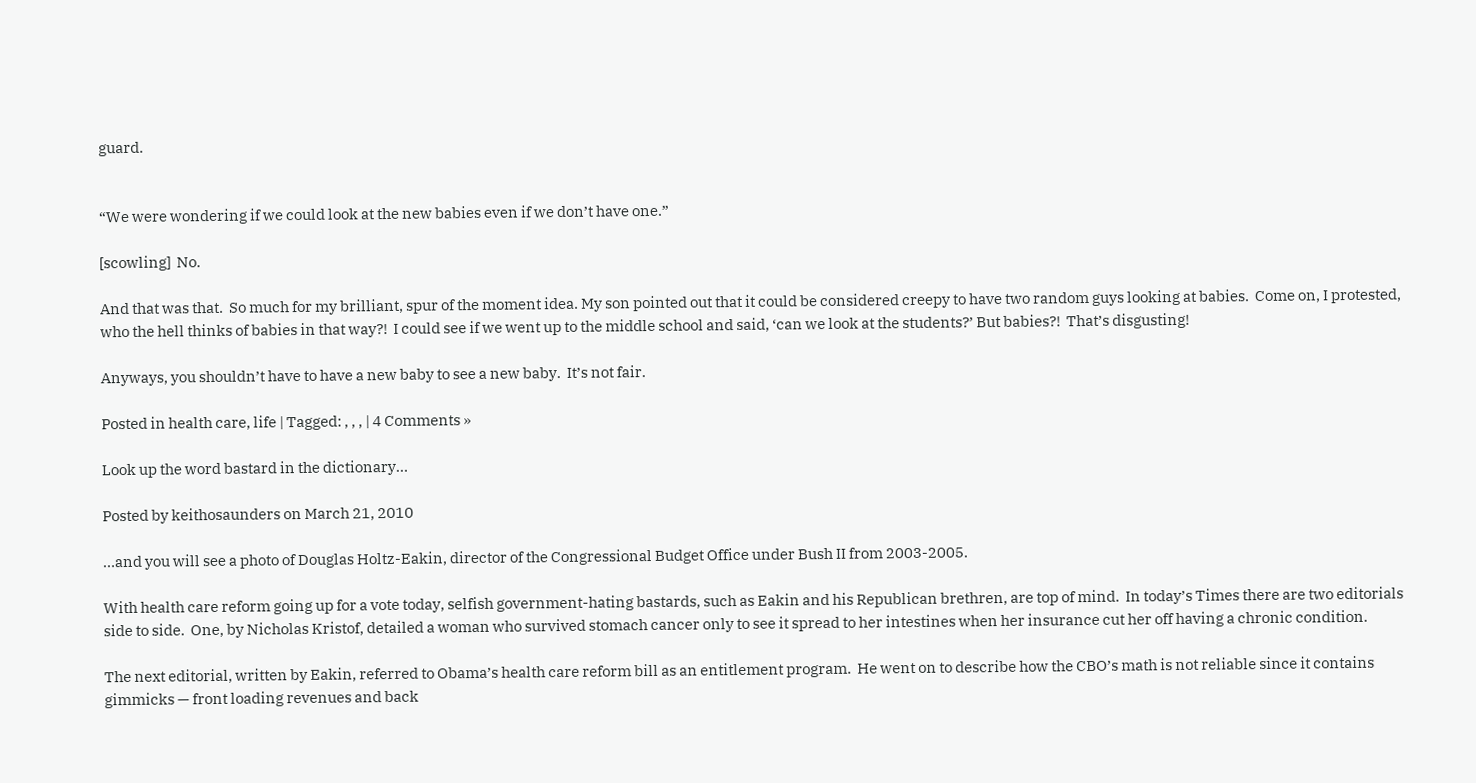guard.


“We were wondering if we could look at the new babies even if we don’t have one.”

[scowling]  No.

And that was that.  So much for my brilliant, spur of the moment idea. My son pointed out that it could be considered creepy to have two random guys looking at babies.  Come on, I protested, who the hell thinks of babies in that way?!  I could see if we went up to the middle school and said, ‘can we look at the students?’ But babies?!  That’s disgusting!

Anyways, you shouldn’t have to have a new baby to see a new baby.  It’s not fair.

Posted in health care, life | Tagged: , , , | 4 Comments »

Look up the word bastard in the dictionary…

Posted by keithosaunders on March 21, 2010

…and you will see a photo of Douglas Holtz-Eakin, director of the Congressional Budget Office under Bush II from 2003-2005.

With health care reform going up for a vote today, selfish government-hating bastards, such as Eakin and his Republican brethren, are top of mind.  In today’s Times there are two editorials side to side.  One, by Nicholas Kristof, detailed a woman who survived stomach cancer only to see it spread to her intestines when her insurance cut her off having a chronic condition.

The next editorial, written by Eakin, referred to Obama’s health care reform bill as an entitlement program.  He went on to describe how the CBO’s math is not reliable since it contains gimmicks — front loading revenues and back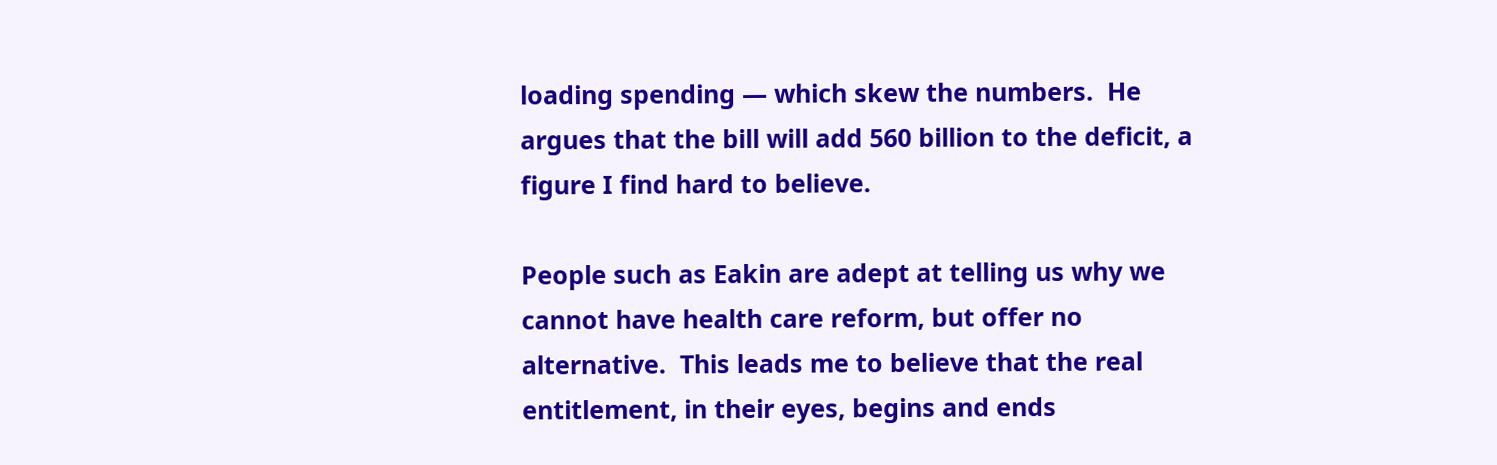loading spending — which skew the numbers.  He argues that the bill will add 560 billion to the deficit, a figure I find hard to believe.

People such as Eakin are adept at telling us why we cannot have health care reform, but offer no alternative.  This leads me to believe that the real entitlement, in their eyes, begins and ends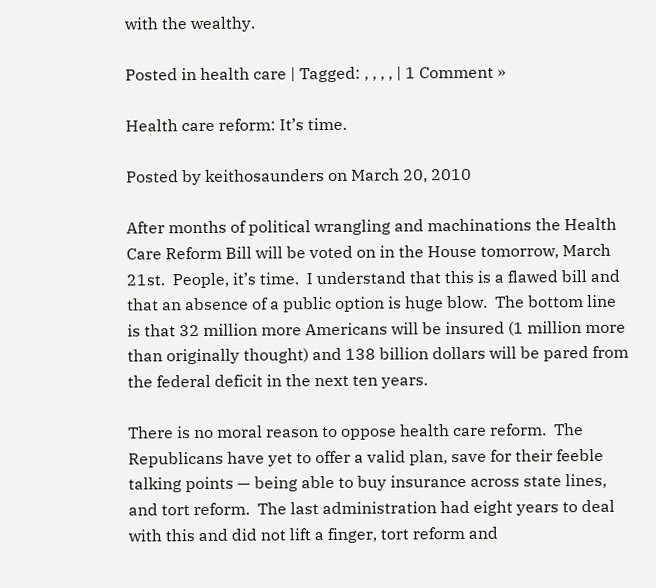with the wealthy.

Posted in health care | Tagged: , , , , | 1 Comment »

Health care reform: It’s time.

Posted by keithosaunders on March 20, 2010

After months of political wrangling and machinations the Health Care Reform Bill will be voted on in the House tomorrow, March 21st.  People, it’s time.  I understand that this is a flawed bill and that an absence of a public option is huge blow.  The bottom line is that 32 million more Americans will be insured (1 million more than originally thought) and 138 billion dollars will be pared from the federal deficit in the next ten years.

There is no moral reason to oppose health care reform.  The Republicans have yet to offer a valid plan, save for their feeble talking points — being able to buy insurance across state lines, and tort reform.  The last administration had eight years to deal with this and did not lift a finger, tort reform and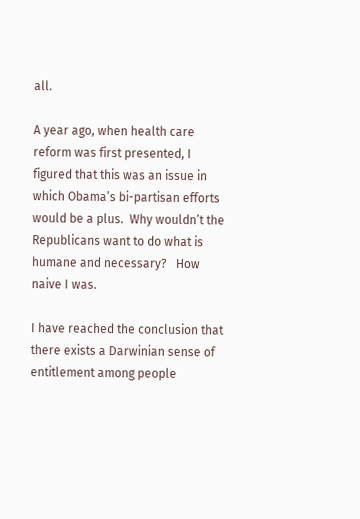all.

A year ago, when health care reform was first presented, I figured that this was an issue in which Obama’s bi-partisan efforts would be a plus.  Why wouldn’t the Republicans want to do what is humane and necessary?   How naive I was.

I have reached the conclusion that there exists a Darwinian sense of entitlement among people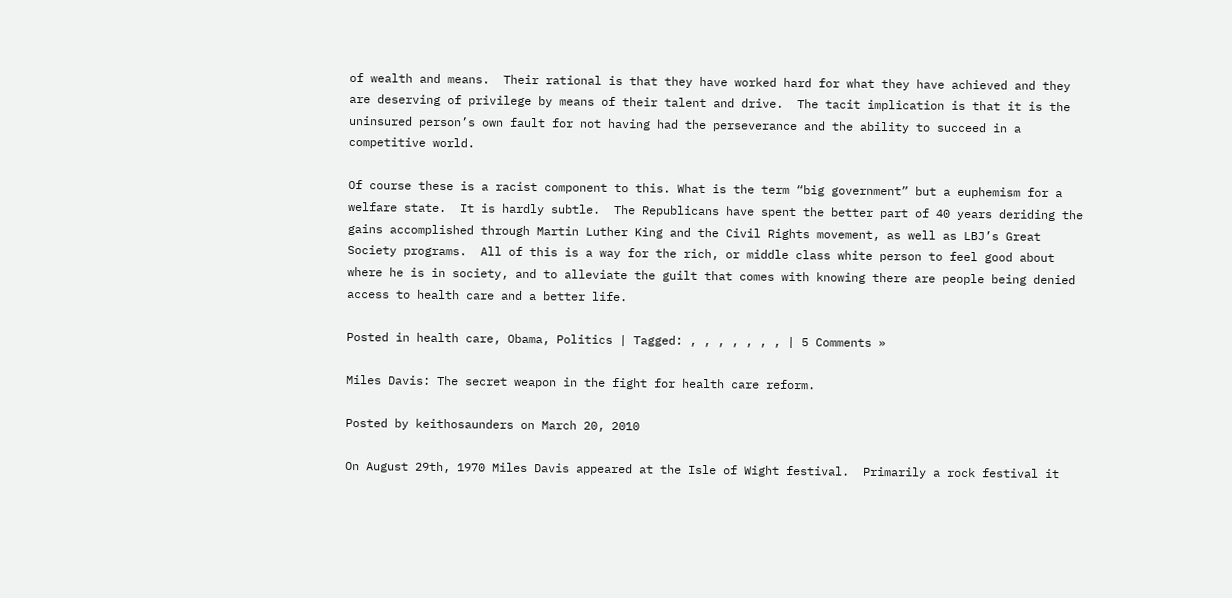of wealth and means.  Their rational is that they have worked hard for what they have achieved and they are deserving of privilege by means of their talent and drive.  The tacit implication is that it is the uninsured person’s own fault for not having had the perseverance and the ability to succeed in a competitive world.

Of course these is a racist component to this. What is the term “big government” but a euphemism for a welfare state.  It is hardly subtle.  The Republicans have spent the better part of 40 years deriding the gains accomplished through Martin Luther King and the Civil Rights movement, as well as LBJ’s Great Society programs.  All of this is a way for the rich, or middle class white person to feel good about where he is in society, and to alleviate the guilt that comes with knowing there are people being denied access to health care and a better life.

Posted in health care, Obama, Politics | Tagged: , , , , , , , | 5 Comments »

Miles Davis: The secret weapon in the fight for health care reform.

Posted by keithosaunders on March 20, 2010

On August 29th, 1970 Miles Davis appeared at the Isle of Wight festival.  Primarily a rock festival it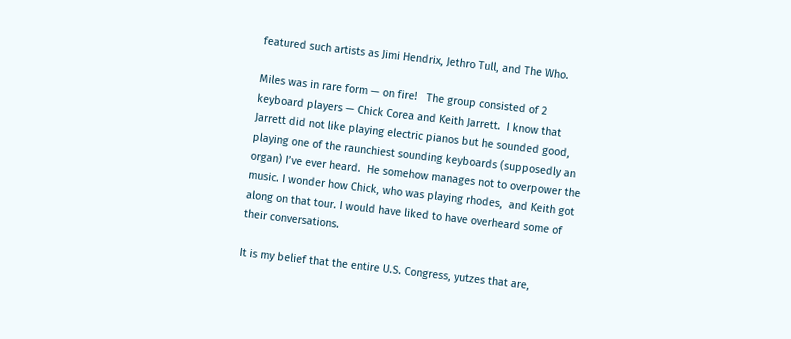featured such artists as Jimi Hendrix, Jethro Tull, and The Who.

Miles was in rare form — on fire!   The group consisted of 2 keyboard players — Chick Corea and Keith Jarrett.  I know that Jarrett did not like playing electric pianos but he sounded good, playing one of the raunchiest sounding keyboards (supposedly an organ) I’ve ever heard.  He somehow manages not to overpower the music. I wonder how Chick, who was playing rhodes,  and Keith got along on that tour. I would have liked to have overheard some of their conversations.

It is my belief that the entire U.S. Congress, yutzes that are,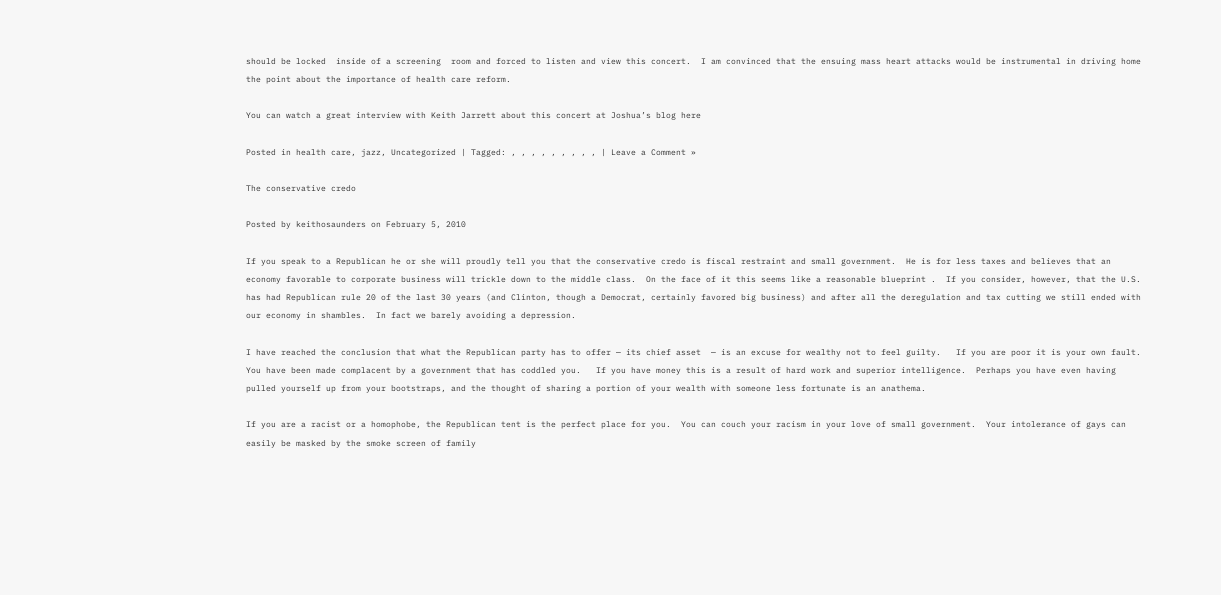should be locked  inside of a screening  room and forced to listen and view this concert.  I am convinced that the ensuing mass heart attacks would be instrumental in driving home the point about the importance of health care reform.

You can watch a great interview with Keith Jarrett about this concert at Joshua’s blog here

Posted in health care, jazz, Uncategorized | Tagged: , , , , , , , , , | Leave a Comment »

The conservative credo

Posted by keithosaunders on February 5, 2010

If you speak to a Republican he or she will proudly tell you that the conservative credo is fiscal restraint and small government.  He is for less taxes and believes that an economy favorable to corporate business will trickle down to the middle class.  On the face of it this seems like a reasonable blueprint .  If you consider, however, that the U.S.  has had Republican rule 20 of the last 30 years (and Clinton, though a Democrat, certainly favored big business) and after all the deregulation and tax cutting we still ended with our economy in shambles.  In fact we barely avoiding a depression.

I have reached the conclusion that what the Republican party has to offer — its chief asset  — is an excuse for wealthy not to feel guilty.   If you are poor it is your own fault.  You have been made complacent by a government that has coddled you.   If you have money this is a result of hard work and superior intelligence.  Perhaps you have even having pulled yourself up from your bootstraps, and the thought of sharing a portion of your wealth with someone less fortunate is an anathema.

If you are a racist or a homophobe, the Republican tent is the perfect place for you.  You can couch your racism in your love of small government.  Your intolerance of gays can easily be masked by the smoke screen of family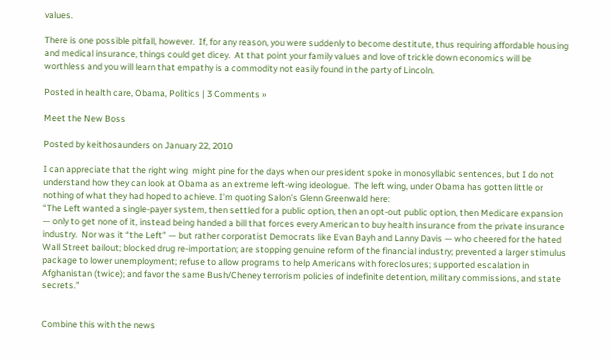values.

There is one possible pitfall, however.  If, for any reason, you were suddenly to become destitute, thus requiring affordable housing and medical insurance, things could get dicey.  At that point your family values and love of trickle down economics will be worthless and you will learn that empathy is a commodity not easily found in the party of Lincoln.

Posted in health care, Obama, Politics | 3 Comments »

Meet the New Boss

Posted by keithosaunders on January 22, 2010

I can appreciate that the right wing  might pine for the days when our president spoke in monosyllabic sentences, but I do not understand how they can look at Obama as an extreme left-wing ideologue.  The left wing, under Obama has gotten little or nothing of what they had hoped to achieve. I’m quoting Salon’s Glenn Greenwald here:
“The Left wanted a single-payer system, then settled for a public option, then an opt-out public option, then Medicare expansion — only to get none of it, instead being handed a bill that forces every American to buy health insurance from the private insurance industry.  Nor was it “the Left” — but rather corporatist Democrats like Evan Bayh and Lanny Davis — who cheered for the hated Wall Street bailout; blocked drug re-importation; are stopping genuine reform of the financial industry; prevented a larger stimulus package to lower unemployment; refuse to allow programs to help Americans with foreclosures; supported escalation in Afghanistan (twice); and favor the same Bush/Cheney terrorism policies of indefinite detention, military commissions, and state secrets.”


Combine this with the news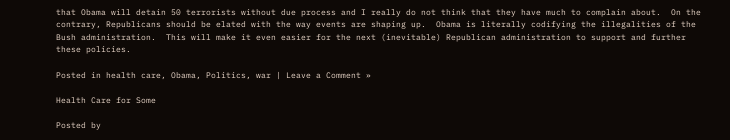that Obama will detain 50 terrorists without due process and I really do not think that they have much to complain about.  On the contrary, Republicans should be elated with the way events are shaping up.  Obama is literally codifying the illegalities of the Bush administration.  This will make it even easier for the next (inevitable) Republican administration to support and further these policies.

Posted in health care, Obama, Politics, war | Leave a Comment »

Health Care for Some

Posted by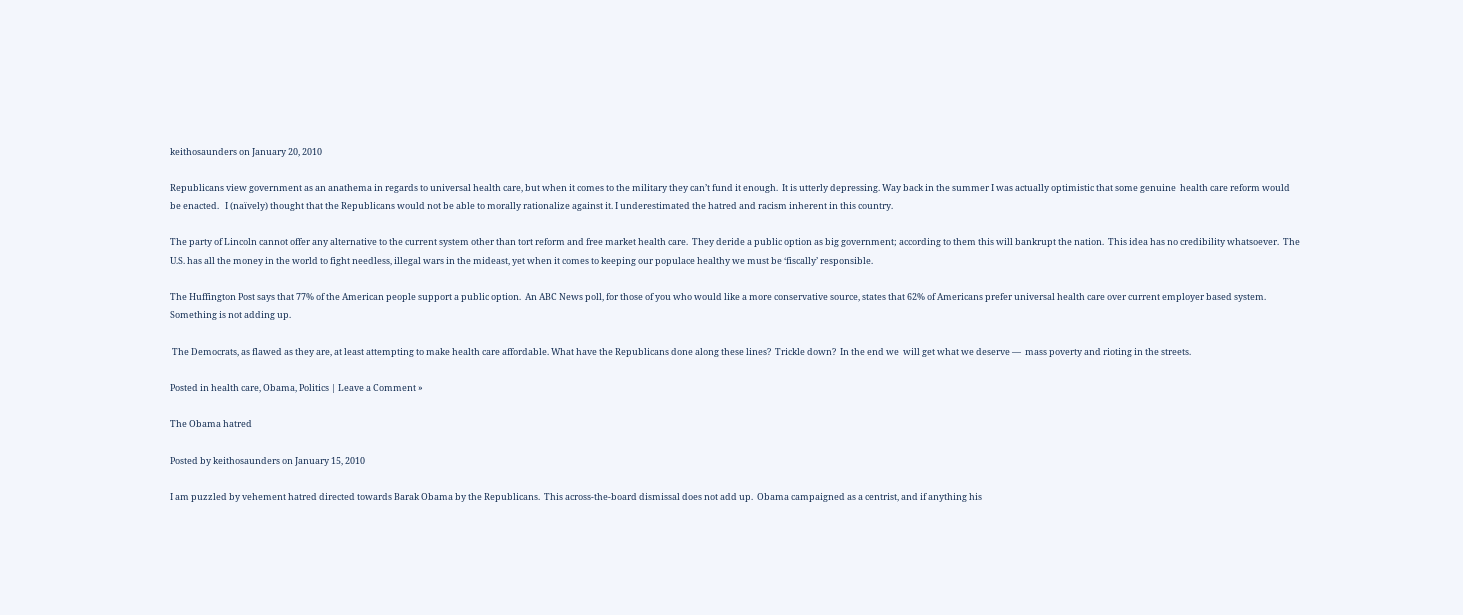keithosaunders on January 20, 2010

Republicans view government as an anathema in regards to universal health care, but when it comes to the military they can’t fund it enough.  It is utterly depressing. Way back in the summer I was actually optimistic that some genuine  health care reform would be enacted.   I (naïvely) thought that the Republicans would not be able to morally rationalize against it. I underestimated the hatred and racism inherent in this country.

The party of Lincoln cannot offer any alternative to the current system other than tort reform and free market health care.  They deride a public option as big government; according to them this will bankrupt the nation.  This idea has no credibility whatsoever.  The U.S. has all the money in the world to fight needless, illegal wars in the mideast, yet when it comes to keeping our populace healthy we must be ‘fiscally’ responsible.

The Huffington Post says that 77% of the American people support a public option.  An ABC News poll, for those of you who would like a more conservative source, states that 62% of Americans prefer universal health care over current employer based system.  Something is not adding up.

 The Democrats, as flawed as they are, at least attempting to make health care affordable. What have the Republicans done along these lines?  Trickle down?  In the end we  will get what we deserve —  mass poverty and rioting in the streets.

Posted in health care, Obama, Politics | Leave a Comment »

The Obama hatred

Posted by keithosaunders on January 15, 2010

I am puzzled by vehement hatred directed towards Barak Obama by the Republicans.  This across-the-board dismissal does not add up.  Obama campaigned as a centrist, and if anything his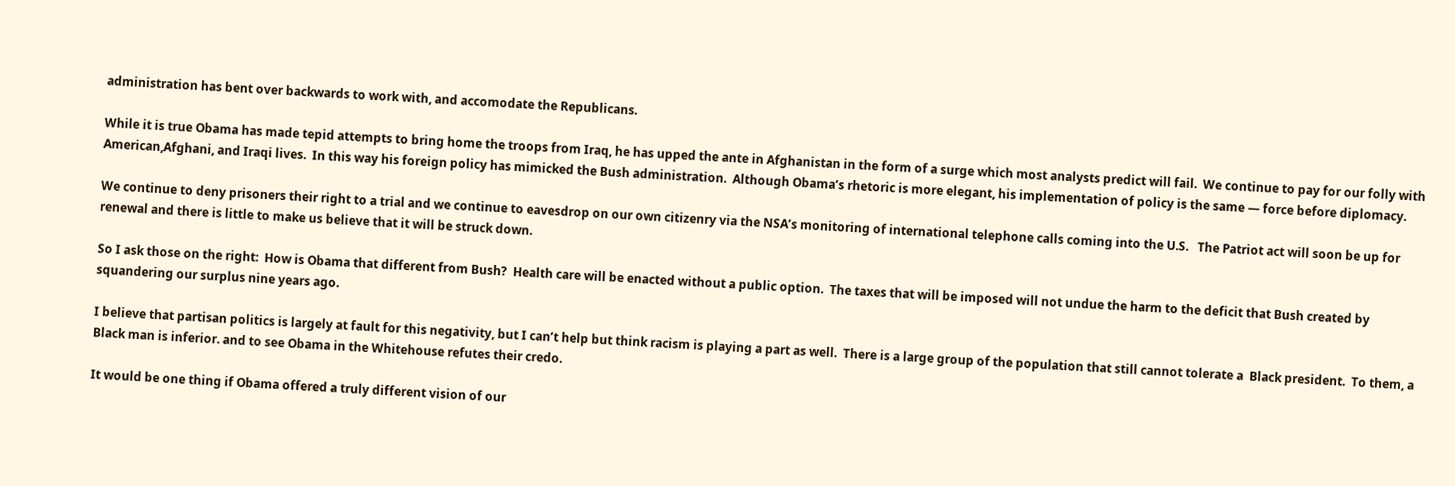administration has bent over backwards to work with, and accomodate the Republicans.

While it is true Obama has made tepid attempts to bring home the troops from Iraq, he has upped the ante in Afghanistan in the form of a surge which most analysts predict will fail.  We continue to pay for our folly with American,Afghani, and Iraqi lives.  In this way his foreign policy has mimicked the Bush administration.  Although Obama’s rhetoric is more elegant, his implementation of policy is the same — force before diplomacy.

We continue to deny prisoners their right to a trial and we continue to eavesdrop on our own citizenry via the NSA’s monitoring of international telephone calls coming into the U.S.   The Patriot act will soon be up for renewal and there is little to make us believe that it will be struck down.

So I ask those on the right:  How is Obama that different from Bush?  Health care will be enacted without a public option.  The taxes that will be imposed will not undue the harm to the deficit that Bush created by squandering our surplus nine years ago.

I believe that partisan politics is largely at fault for this negativity, but I can’t help but think racism is playing a part as well.  There is a large group of the population that still cannot tolerate a  Black president.  To them, a Black man is inferior. and to see Obama in the Whitehouse refutes their credo.

It would be one thing if Obama offered a truly different vision of our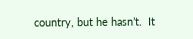country, but he hasn’t.  It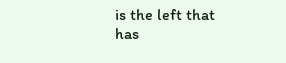is the left that has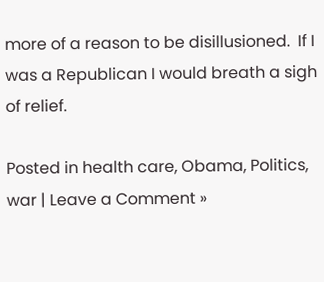more of a reason to be disillusioned.  If I was a Republican I would breath a sigh of relief.

Posted in health care, Obama, Politics, war | Leave a Comment »